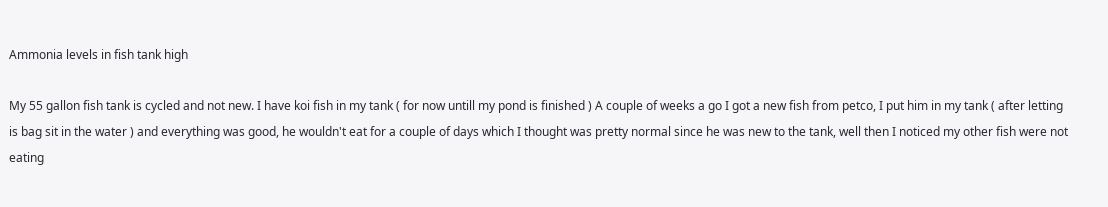Ammonia levels in fish tank high

My 55 gallon fish tank is cycled and not new. I have koi fish in my tank ( for now untill my pond is finished ) A couple of weeks a go I got a new fish from petco, I put him in my tank ( after letting is bag sit in the water ) and everything was good, he wouldn't eat for a couple of days which I thought was pretty normal since he was new to the tank, well then I noticed my other fish were not eating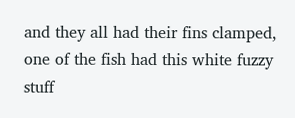and they all had their fins clamped, one of the fish had this white fuzzy stuff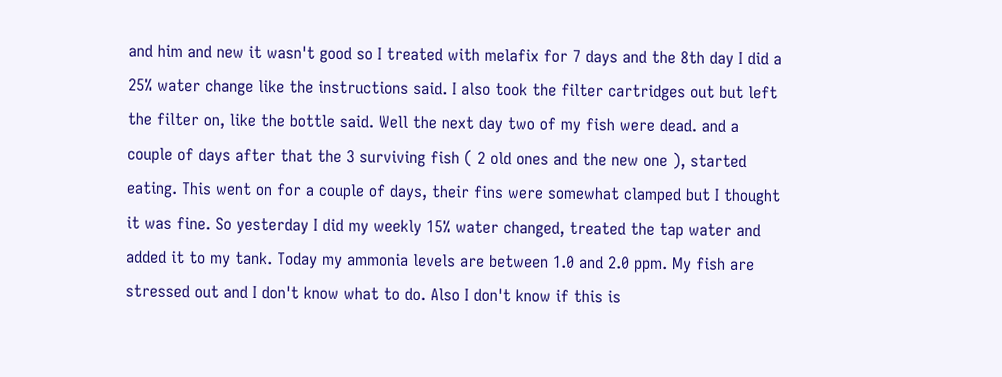and him and new it wasn't good so I treated with melafix for 7 days and the 8th day I did a 25% water change like the instructions said. I also took the filter cartridges out but left the filter on, like the bottle said. Well the next day two of my fish were dead. and a couple of days after that the 3 surviving fish ( 2 old ones and the new one ), started eating. This went on for a couple of days, their fins were somewhat clamped but I thought it was fine. So yesterday I did my weekly 15% water changed, treated the tap water and added it to my tank. Today my ammonia levels are between 1.0 and 2.0 ppm. My fish are stressed out and I don't know what to do. Also I don't know if this is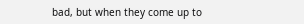bad, but when they come up to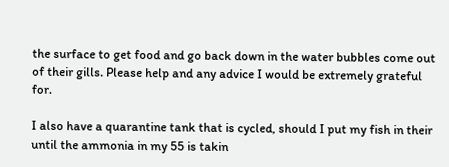the surface to get food and go back down in the water bubbles come out of their gills. Please help and any advice I would be extremely grateful for.

I also have a quarantine tank that is cycled, should I put my fish in their until the ammonia in my 55 is takin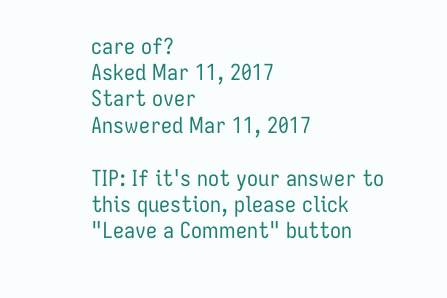care of?
Asked Mar 11, 2017
Start over
Answered Mar 11, 2017

TIP: If it's not your answer to this question, please click "Leave a Comment" button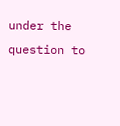under the question to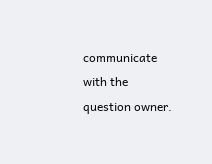communicate with the question owner.